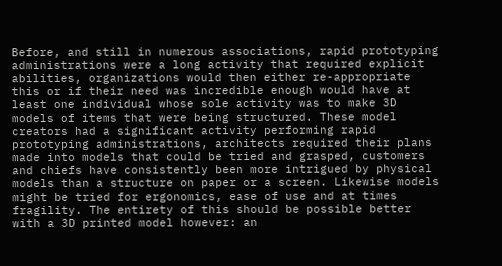Before, and still in numerous associations, rapid prototyping administrations were a long activity that required explicit abilities, organizations would then either re-appropriate this or if their need was incredible enough would have at least one individual whose sole activity was to make 3D models of items that were being structured. These model creators had a significant activity performing rapid prototyping administrations, architects required their plans made into models that could be tried and grasped, customers and chiefs have consistently been more intrigued by physical models than a structure on paper or a screen. Likewise models might be tried for ergonomics, ease of use and at times fragility. The entirety of this should be possible better with a 3D printed model however: an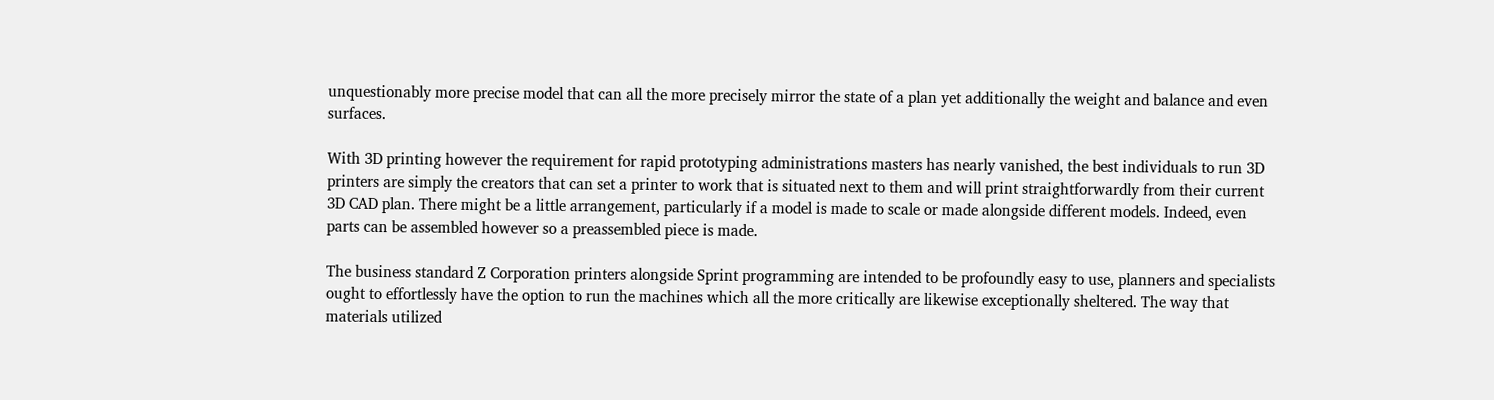unquestionably more precise model that can all the more precisely mirror the state of a plan yet additionally the weight and balance and even surfaces.

With 3D printing however the requirement for rapid prototyping administrations masters has nearly vanished, the best individuals to run 3D printers are simply the creators that can set a printer to work that is situated next to them and will print straightforwardly from their current 3D CAD plan. There might be a little arrangement, particularly if a model is made to scale or made alongside different models. Indeed, even parts can be assembled however so a preassembled piece is made.

The business standard Z Corporation printers alongside Sprint programming are intended to be profoundly easy to use, planners and specialists ought to effortlessly have the option to run the machines which all the more critically are likewise exceptionally sheltered. The way that materials utilized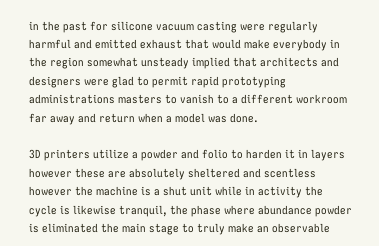in the past for silicone vacuum casting were regularly harmful and emitted exhaust that would make everybody in the region somewhat unsteady implied that architects and designers were glad to permit rapid prototyping administrations masters to vanish to a different workroom far away and return when a model was done.

3D printers utilize a powder and folio to harden it in layers however these are absolutely sheltered and scentless however the machine is a shut unit while in activity the cycle is likewise tranquil, the phase where abundance powder is eliminated the main stage to truly make an observable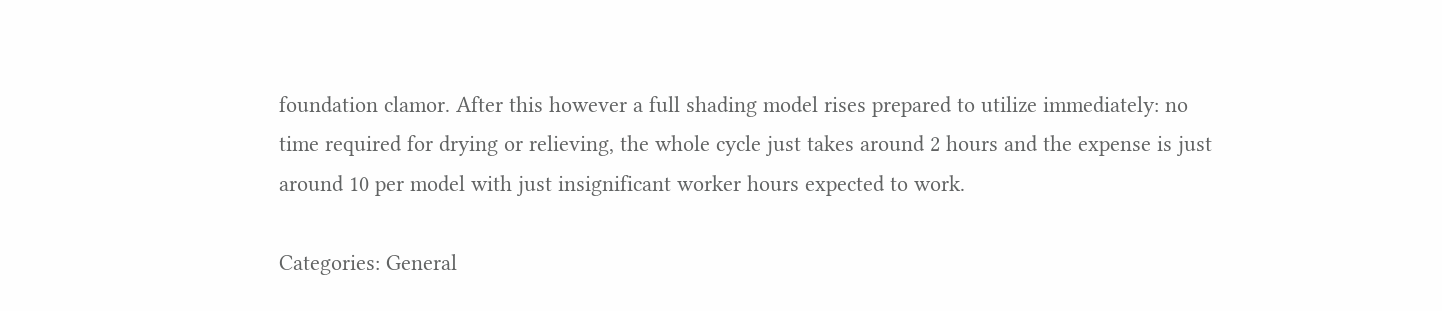foundation clamor. After this however a full shading model rises prepared to utilize immediately: no time required for drying or relieving, the whole cycle just takes around 2 hours and the expense is just around 10 per model with just insignificant worker hours expected to work.

Categories: General